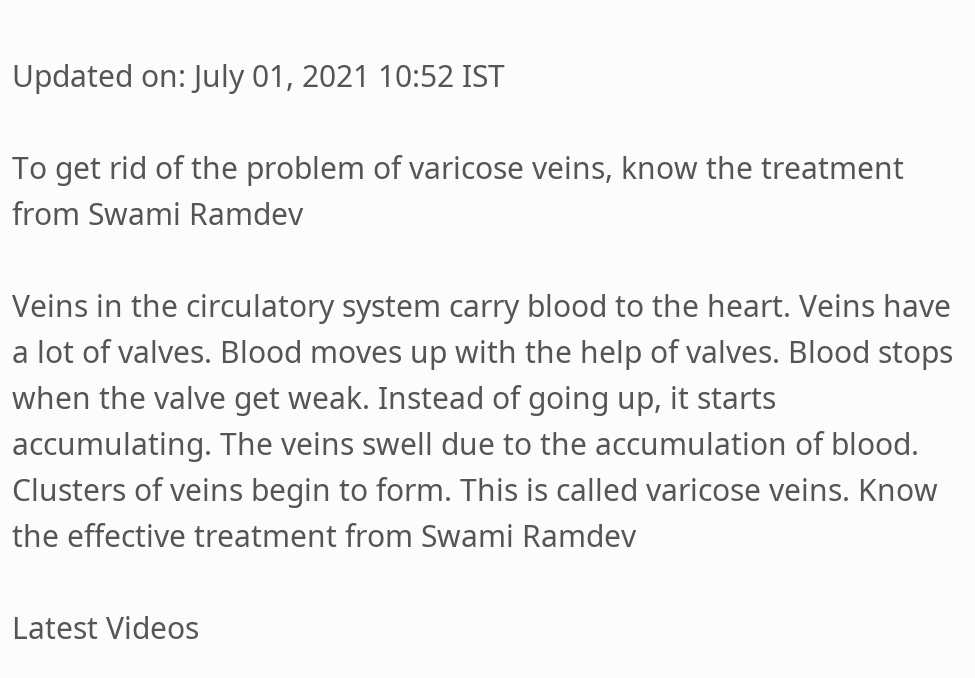Updated on: July 01, 2021 10:52 IST

To get rid of the problem of varicose veins, know the treatment from Swami Ramdev

Veins in the circulatory system carry blood to the heart. Veins have a lot of valves. Blood moves up with the help of valves. Blood stops when the valve get weak. Instead of going up, it starts accumulating. The veins swell due to the accumulation of blood. Clusters of veins begin to form. This is called varicose veins. Know the effective treatment from Swami Ramdev

Latest Videos